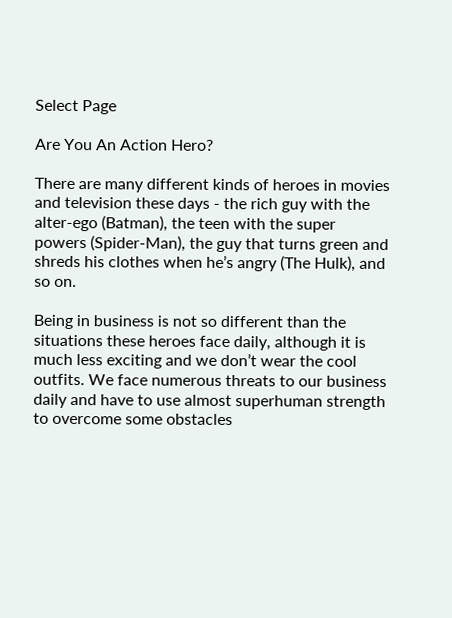Select Page

Are You An Action Hero?

There are many different kinds of heroes in movies and television these days - the rich guy with the alter-ego (Batman), the teen with the super powers (Spider-Man), the guy that turns green and shreds his clothes when he’s angry (The Hulk), and so on.

Being in business is not so different than the situations these heroes face daily, although it is much less exciting and we don’t wear the cool outfits. We face numerous threats to our business daily and have to use almost superhuman strength to overcome some obstacles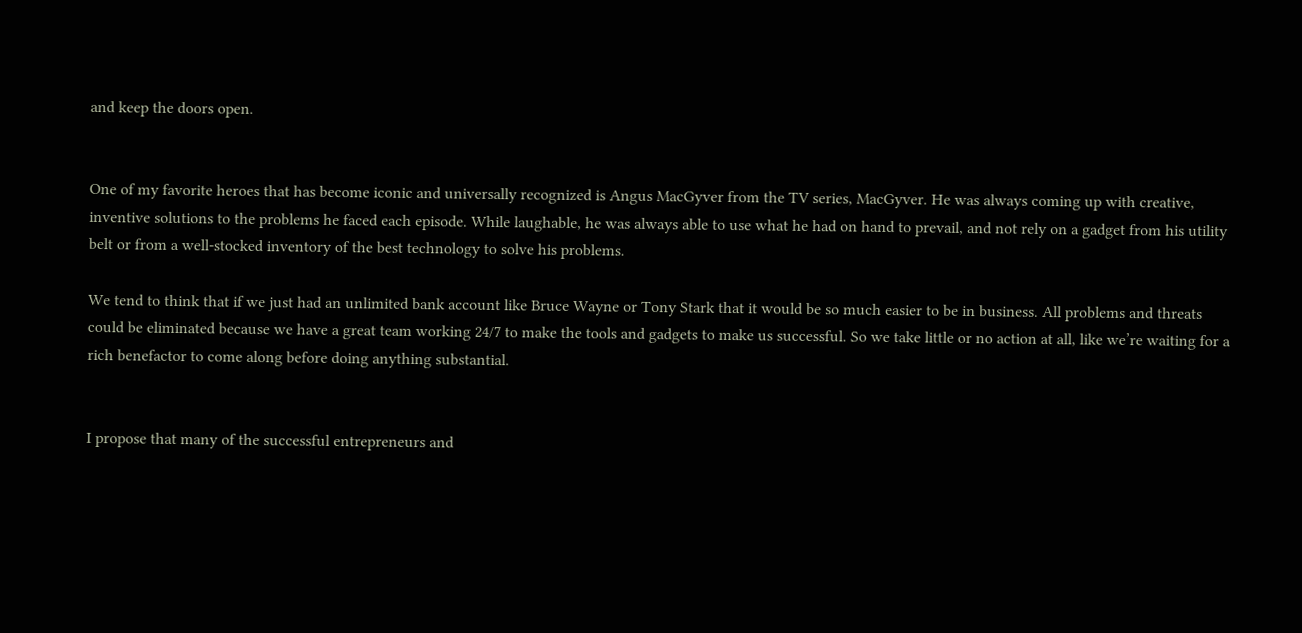and keep the doors open.


One of my favorite heroes that has become iconic and universally recognized is Angus MacGyver from the TV series, MacGyver. He was always coming up with creative, inventive solutions to the problems he faced each episode. While laughable, he was always able to use what he had on hand to prevail, and not rely on a gadget from his utility belt or from a well-stocked inventory of the best technology to solve his problems.

We tend to think that if we just had an unlimited bank account like Bruce Wayne or Tony Stark that it would be so much easier to be in business. All problems and threats could be eliminated because we have a great team working 24/7 to make the tools and gadgets to make us successful. So we take little or no action at all, like we’re waiting for a rich benefactor to come along before doing anything substantial.


I propose that many of the successful entrepreneurs and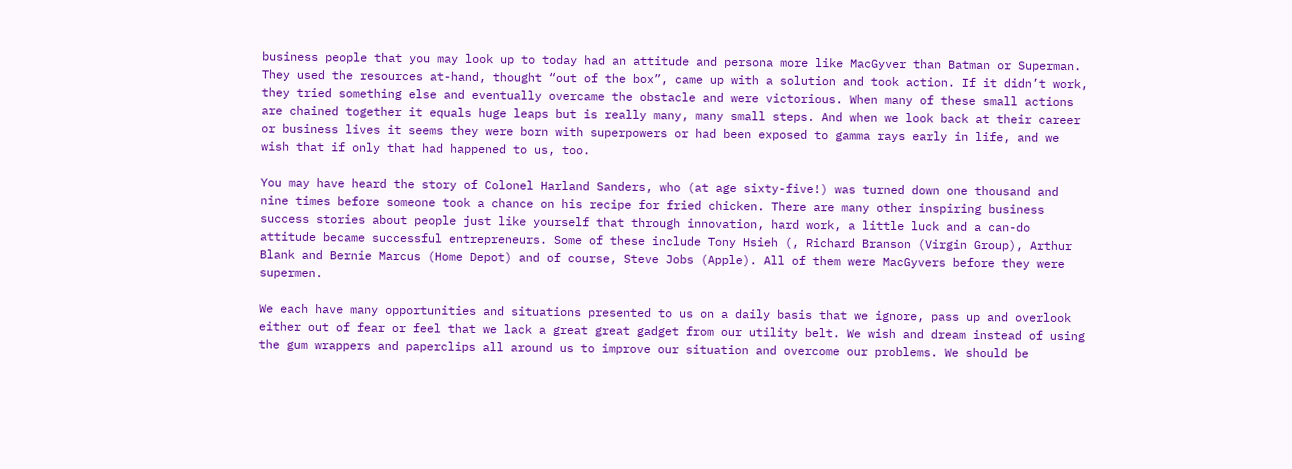business people that you may look up to today had an attitude and persona more like MacGyver than Batman or Superman. They used the resources at-hand, thought “out of the box”, came up with a solution and took action. If it didn’t work, they tried something else and eventually overcame the obstacle and were victorious. When many of these small actions are chained together it equals huge leaps but is really many, many small steps. And when we look back at their career or business lives it seems they were born with superpowers or had been exposed to gamma rays early in life, and we wish that if only that had happened to us, too.

You may have heard the story of Colonel Harland Sanders, who (at age sixty-five!) was turned down one thousand and nine times before someone took a chance on his recipe for fried chicken. There are many other inspiring business success stories about people just like yourself that through innovation, hard work, a little luck and a can-do attitude became successful entrepreneurs. Some of these include Tony Hsieh (, Richard Branson (Virgin Group), Arthur Blank and Bernie Marcus (Home Depot) and of course, Steve Jobs (Apple). All of them were MacGyvers before they were supermen.

We each have many opportunities and situations presented to us on a daily basis that we ignore, pass up and overlook either out of fear or feel that we lack a great great gadget from our utility belt. We wish and dream instead of using the gum wrappers and paperclips all around us to improve our situation and overcome our problems. We should be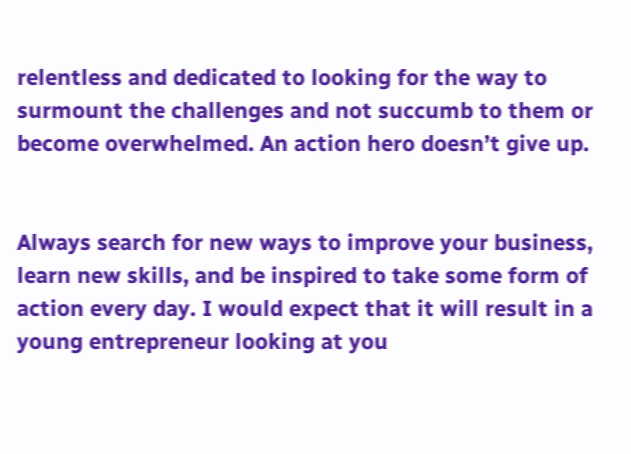relentless and dedicated to looking for the way to surmount the challenges and not succumb to them or become overwhelmed. An action hero doesn’t give up.


Always search for new ways to improve your business, learn new skills, and be inspired to take some form of action every day. I would expect that it will result in a young entrepreneur looking at you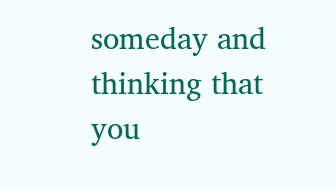someday and thinking that you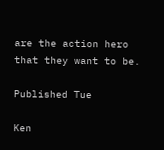are the action hero that they want to be.

Published Tue

Ken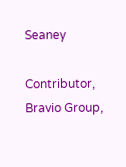Seaney

Contributor, Bravio Group,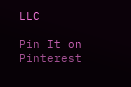LLC

Pin It on Pinterest